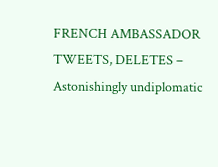FRENCH AMBASSADOR TWEETS, DELETES – Astonishingly undiplomatic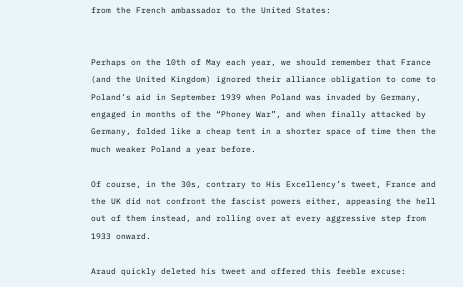from the French ambassador to the United States:


Perhaps on the 10th of May each year, we should remember that France (and the United Kingdom) ignored their alliance obligation to come to Poland’s aid in September 1939 when Poland was invaded by Germany, engaged in months of the “Phoney War”, and when finally attacked by Germany, folded like a cheap tent in a shorter space of time then the much weaker Poland a year before.

Of course, in the 30s, contrary to His Excellency’s tweet, France and the UK did not confront the fascist powers either, appeasing the hell out of them instead, and rolling over at every aggressive step from 1933 onward.

Araud quickly deleted his tweet and offered this feeble excuse: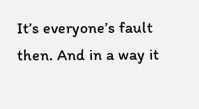It’s everyone’s fault then. And in a way it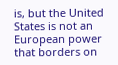is, but the United States is not an European power that borders on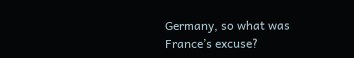Germany, so what was France’s excuse?